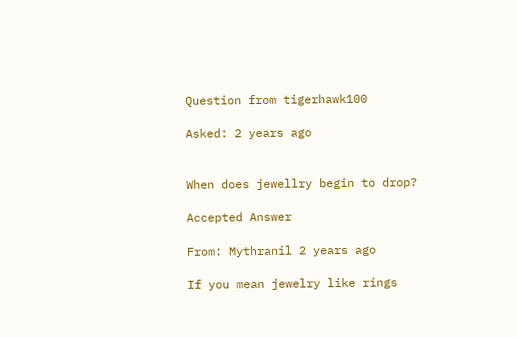Question from tigerhawk100

Asked: 2 years ago


When does jewellry begin to drop?

Accepted Answer

From: Mythranil 2 years ago

If you mean jewelry like rings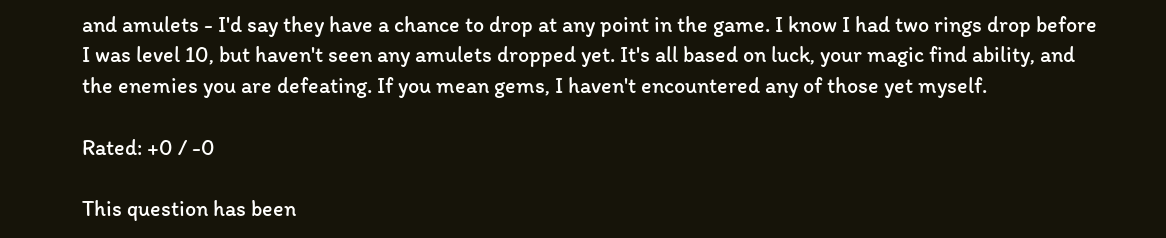and amulets - I'd say they have a chance to drop at any point in the game. I know I had two rings drop before I was level 10, but haven't seen any amulets dropped yet. It's all based on luck, your magic find ability, and the enemies you are defeating. If you mean gems, I haven't encountered any of those yet myself.

Rated: +0 / -0

This question has been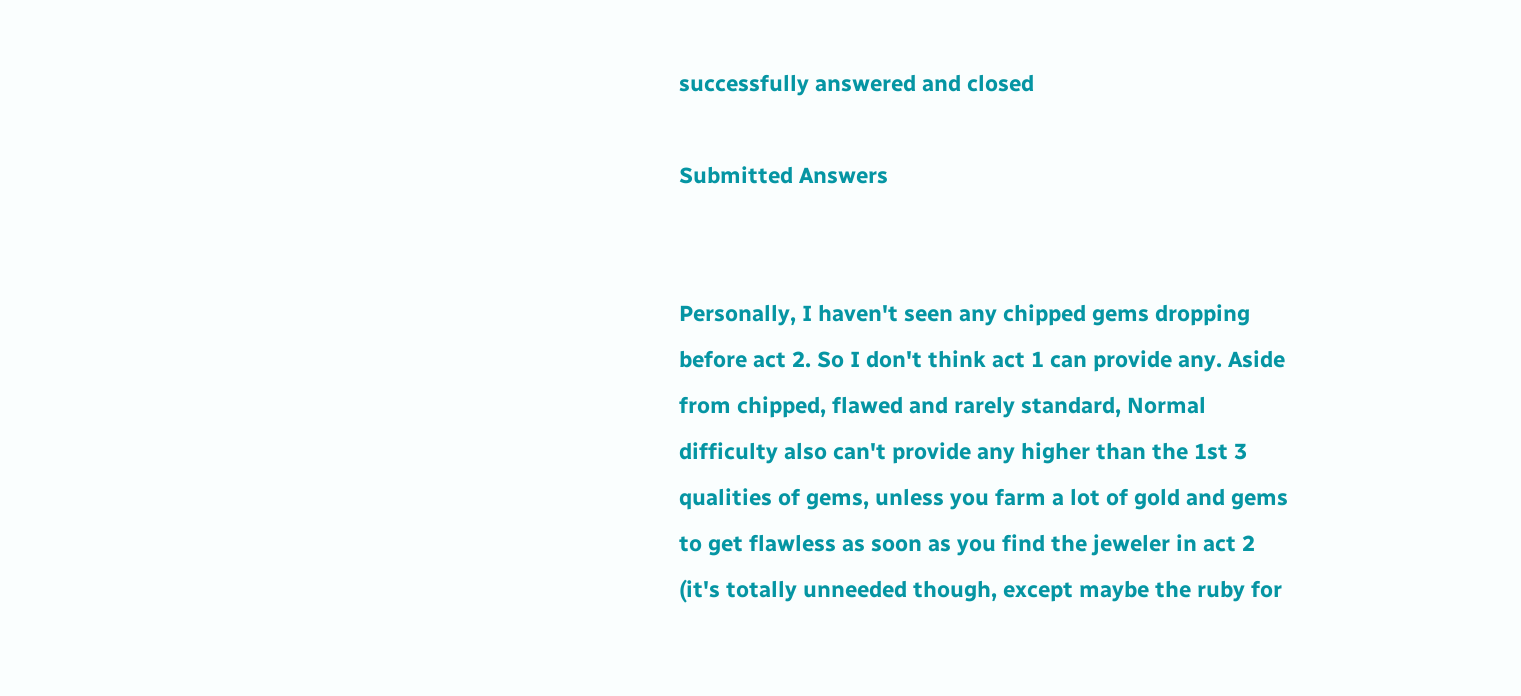successfully answered and closed

Submitted Answers


Personally, I haven't seen any chipped gems dropping before act 2. So I don't think act 1 can provide any. Aside from chipped, flawed and rarely standard, Normal difficulty also can't provide any higher than the 1st 3 qualities of gems, unless you farm a lot of gold and gems to get flawless as soon as you find the jeweler in act 2 (it's totally unneeded though, except maybe the ruby for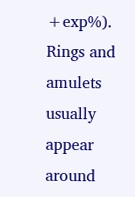+exp%). Rings and amulets usually appear around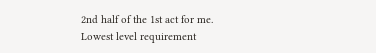2nd half of the 1st act for me. Lowest level requirement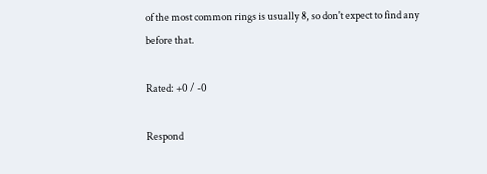of the most common rings is usually 8, so don't expect to find any before that.

Rated: +0 / -0

Respond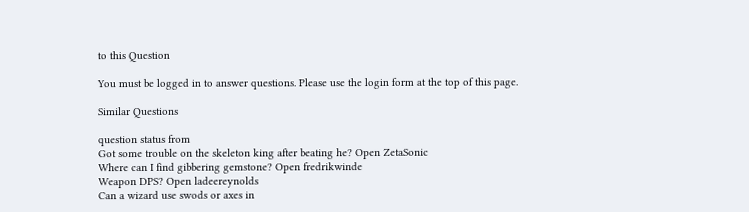to this Question

You must be logged in to answer questions. Please use the login form at the top of this page.

Similar Questions

question status from
Got some trouble on the skeleton king after beating he? Open ZetaSonic
Where can I find gibbering gemstone? Open fredrikwinde
Weapon DPS? Open ladeereynolds
Can a wizard use swods or axes in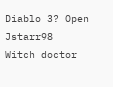Diablo 3? Open Jstarr98
Witch doctor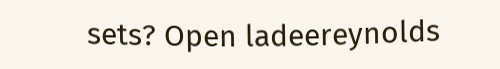sets? Open ladeereynolds